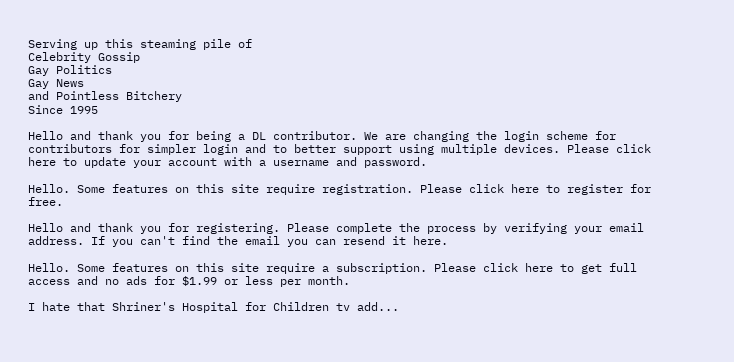Serving up this steaming pile of
Celebrity Gossip
Gay Politics
Gay News
and Pointless Bitchery
Since 1995

Hello and thank you for being a DL contributor. We are changing the login scheme for contributors for simpler login and to better support using multiple devices. Please click here to update your account with a username and password.

Hello. Some features on this site require registration. Please click here to register for free.

Hello and thank you for registering. Please complete the process by verifying your email address. If you can't find the email you can resend it here.

Hello. Some features on this site require a subscription. Please click here to get full access and no ads for $1.99 or less per month.

I hate that Shriner's Hospital for Children tv add...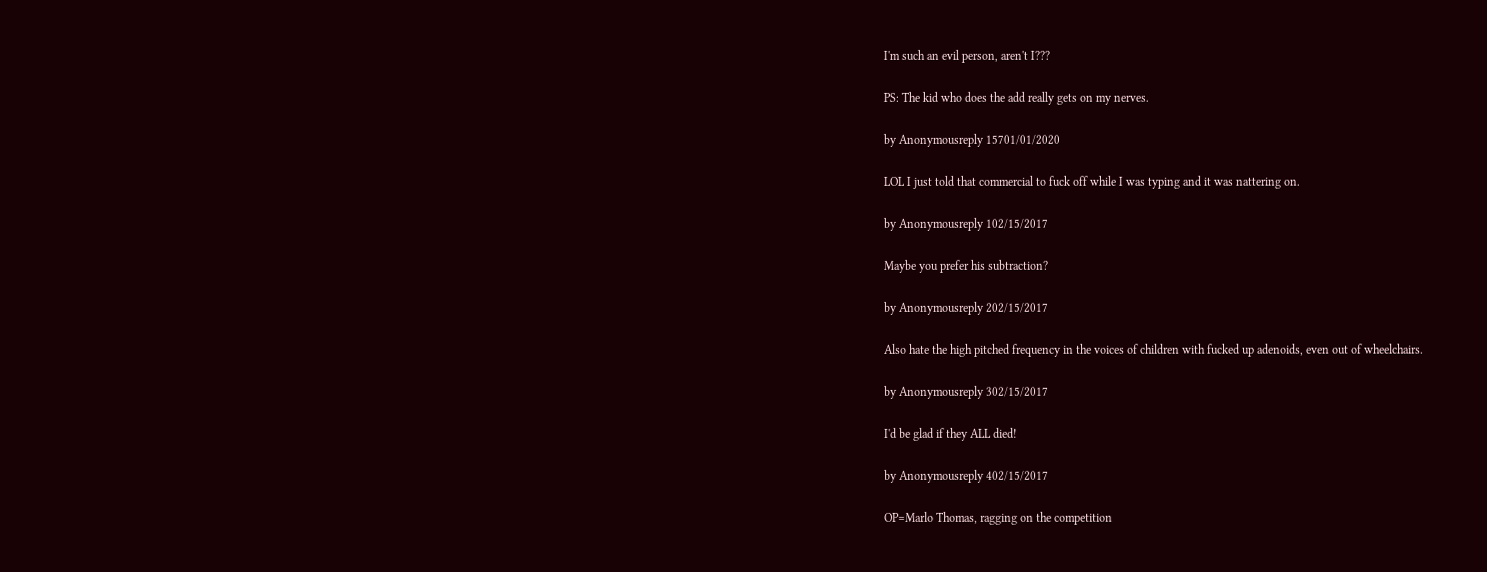I'm such an evil person, aren't I???

PS: The kid who does the add really gets on my nerves.

by Anonymousreply 15701/01/2020

LOL I just told that commercial to fuck off while I was typing and it was nattering on.

by Anonymousreply 102/15/2017

Maybe you prefer his subtraction?

by Anonymousreply 202/15/2017

Also hate the high pitched frequency in the voices of children with fucked up adenoids, even out of wheelchairs.

by Anonymousreply 302/15/2017

I'd be glad if they ALL died!

by Anonymousreply 402/15/2017

OP=Marlo Thomas, ragging on the competition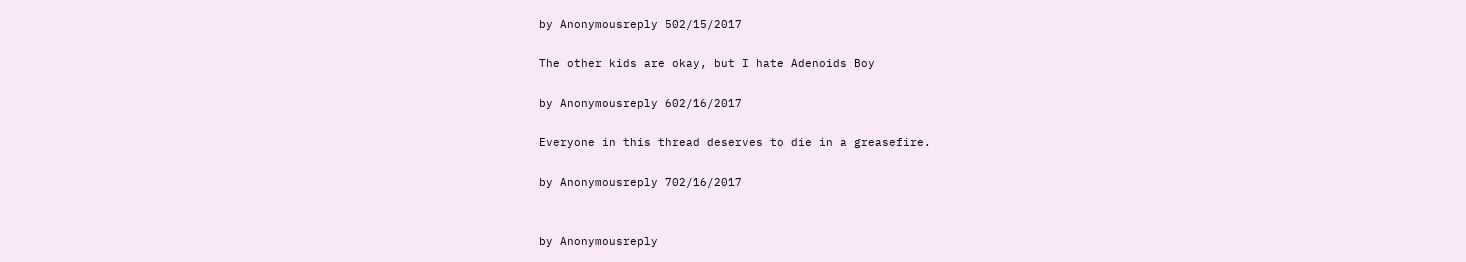by Anonymousreply 502/15/2017

The other kids are okay, but I hate Adenoids Boy

by Anonymousreply 602/16/2017

Everyone in this thread deserves to die in a greasefire.

by Anonymousreply 702/16/2017


by Anonymousreply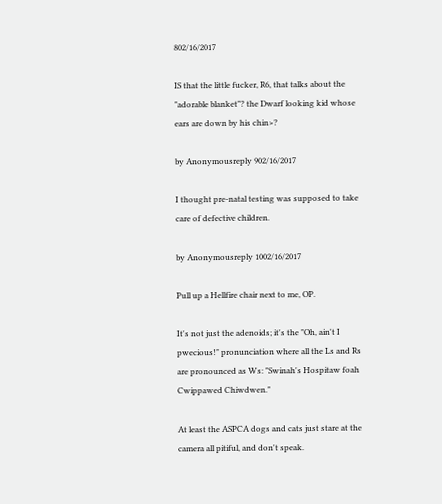802/16/2017

IS that the little fucker, R6, that talks about the "adorable blanket"? the Dwarf looking kid whose ears are down by his chin>?

by Anonymousreply 902/16/2017

I thought pre-natal testing was supposed to take care of defective children.

by Anonymousreply 1002/16/2017

Pull up a Hellfire chair next to me, OP.

It's not just the adenoids; it's the "Oh, ain't I pwecious!" pronunciation where all the Ls and Rs are pronounced as Ws: "Swinah's Hospitaw foah Cwippawed Chiwdwen."

At least the ASPCA dogs and cats just stare at the camera all pitiful, and don't speak.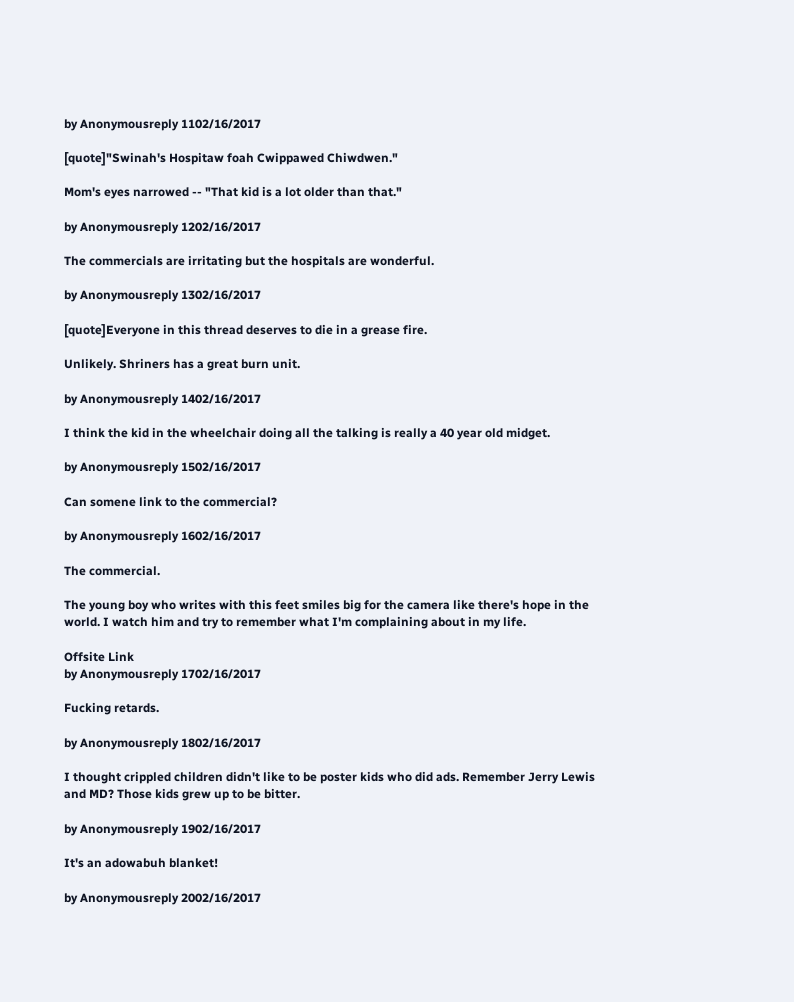by Anonymousreply 1102/16/2017

[quote]"Swinah's Hospitaw foah Cwippawed Chiwdwen."

Mom's eyes narrowed -- "That kid is a lot older than that."

by Anonymousreply 1202/16/2017

The commercials are irritating but the hospitals are wonderful.

by Anonymousreply 1302/16/2017

[quote]Everyone in this thread deserves to die in a grease fire.

Unlikely. Shriners has a great burn unit.

by Anonymousreply 1402/16/2017

I think the kid in the wheelchair doing all the talking is really a 40 year old midget.

by Anonymousreply 1502/16/2017

Can somene link to the commercial?

by Anonymousreply 1602/16/2017

The commercial.

The young boy who writes with this feet smiles big for the camera like there's hope in the world. I watch him and try to remember what I'm complaining about in my life.

Offsite Link
by Anonymousreply 1702/16/2017

Fucking retards.

by Anonymousreply 1802/16/2017

I thought crippled children didn't like to be poster kids who did ads. Remember Jerry Lewis and MD? Those kids grew up to be bitter.

by Anonymousreply 1902/16/2017

It's an adowabuh blanket!

by Anonymousreply 2002/16/2017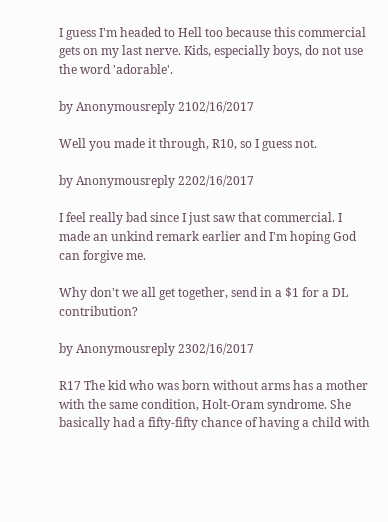I guess I'm headed to Hell too because this commercial gets on my last nerve. Kids, especially boys, do not use the word 'adorable'.

by Anonymousreply 2102/16/2017

Well you made it through, R10, so I guess not.

by Anonymousreply 2202/16/2017

I feel really bad since I just saw that commercial. I made an unkind remark earlier and I'm hoping God can forgive me.

Why don't we all get together, send in a $1 for a DL contribution?

by Anonymousreply 2302/16/2017

R17 The kid who was born without arms has a mother with the same condition, Holt-Oram syndrome. She basically had a fifty-fifty chance of having a child with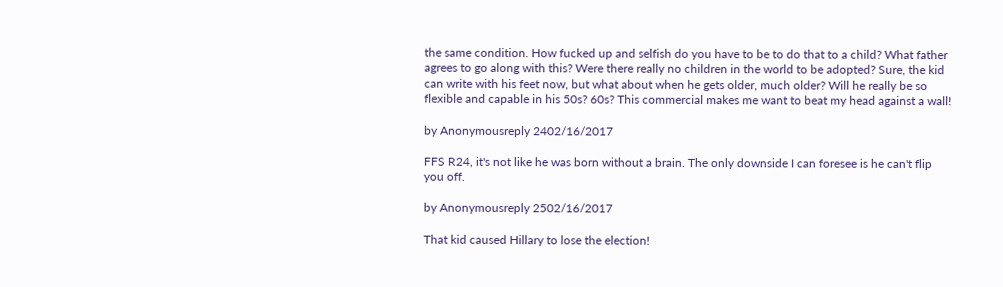the same condition. How fucked up and selfish do you have to be to do that to a child? What father agrees to go along with this? Were there really no children in the world to be adopted? Sure, the kid can write with his feet now, but what about when he gets older, much older? Will he really be so flexible and capable in his 50s? 60s? This commercial makes me want to beat my head against a wall!

by Anonymousreply 2402/16/2017

FFS R24, it's not like he was born without a brain. The only downside I can foresee is he can't flip you off.

by Anonymousreply 2502/16/2017

That kid caused Hillary to lose the election!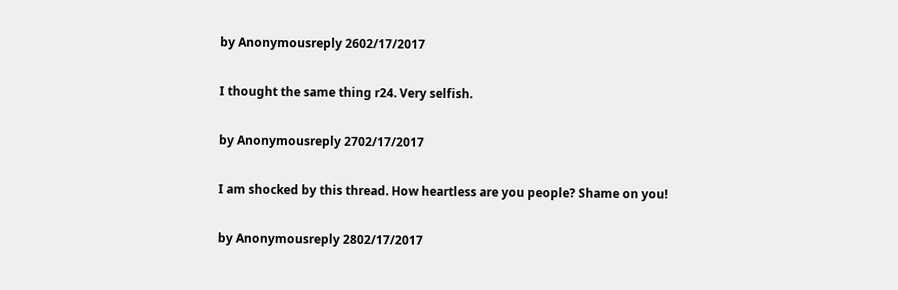by Anonymousreply 2602/17/2017

I thought the same thing r24. Very selfish.

by Anonymousreply 2702/17/2017

I am shocked by this thread. How heartless are you people? Shame on you!

by Anonymousreply 2802/17/2017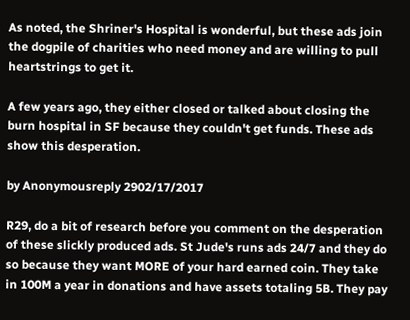As noted, the Shriner's Hospital is wonderful, but these ads join the dogpile of charities who need money and are willing to pull heartstrings to get it.

A few years ago, they either closed or talked about closing the burn hospital in SF because they couldn't get funds. These ads show this desperation.

by Anonymousreply 2902/17/2017

R29, do a bit of research before you comment on the desperation of these slickly produced ads. St Jude's runs ads 24/7 and they do so because they want MORE of your hard earned coin. They take in 100M a year in donations and have assets totaling 5B. They pay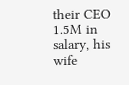their CEO 1.5M in salary, his wife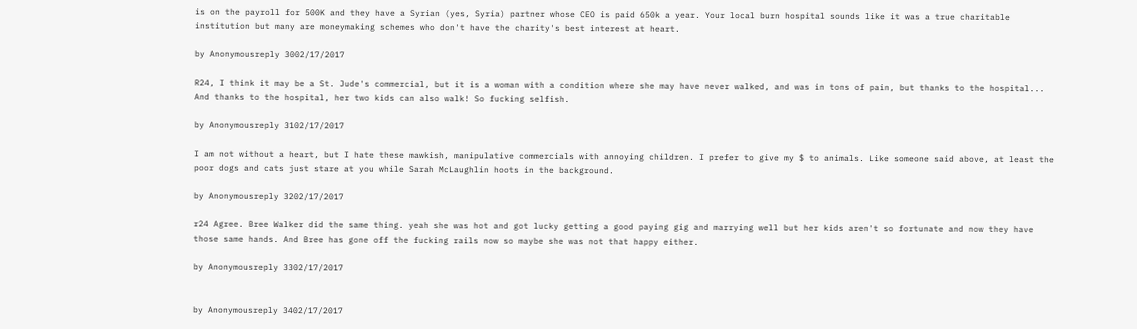is on the payroll for 500K and they have a Syrian (yes, Syria) partner whose CEO is paid 650k a year. Your local burn hospital sounds like it was a true charitable institution but many are moneymaking schemes who don't have the charity's best interest at heart.

by Anonymousreply 3002/17/2017

R24, I think it may be a St. Jude's commercial, but it is a woman with a condition where she may have never walked, and was in tons of pain, but thanks to the hospital... And thanks to the hospital, her two kids can also walk! So fucking selfish.

by Anonymousreply 3102/17/2017

I am not without a heart, but I hate these mawkish, manipulative commercials with annoying children. I prefer to give my $ to animals. Like someone said above, at least the poor dogs and cats just stare at you while Sarah McLaughlin hoots in the background.

by Anonymousreply 3202/17/2017

r24 Agree. Bree Walker did the same thing. yeah she was hot and got lucky getting a good paying gig and marrying well but her kids aren't so fortunate and now they have those same hands. And Bree has gone off the fucking rails now so maybe she was not that happy either.

by Anonymousreply 3302/17/2017


by Anonymousreply 3402/17/2017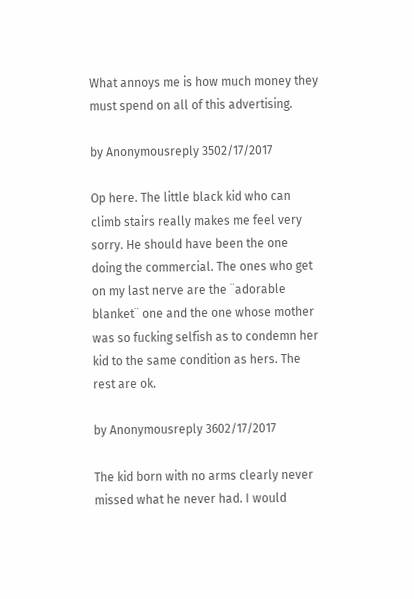What annoys me is how much money they must spend on all of this advertising.

by Anonymousreply 3502/17/2017

Op here. The little black kid who can climb stairs really makes me feel very sorry. He should have been the one doing the commercial. The ones who get on my last nerve are the ¨adorable blanket¨ one and the one whose mother was so fucking selfish as to condemn her kid to the same condition as hers. The rest are ok.

by Anonymousreply 3602/17/2017

The kid born with no arms clearly never missed what he never had. I would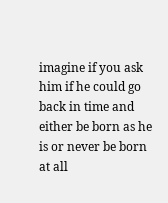imagine if you ask him if he could go back in time and either be born as he is or never be born at all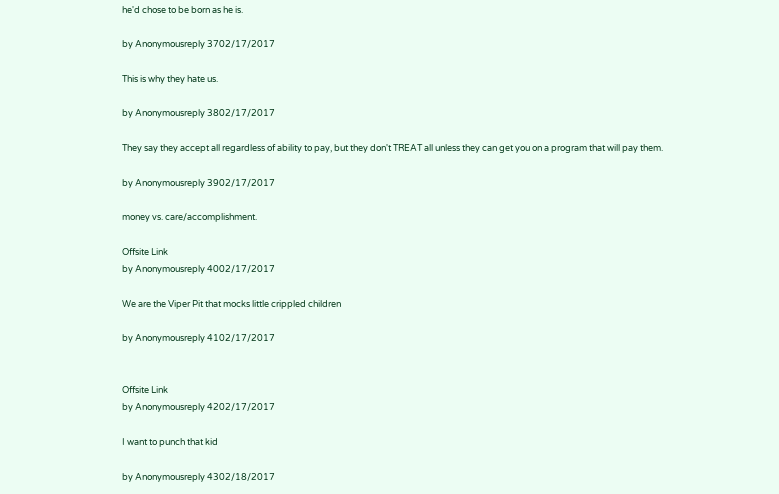he'd chose to be born as he is.

by Anonymousreply 3702/17/2017

This is why they hate us.

by Anonymousreply 3802/17/2017

They say they accept all regardless of ability to pay, but they don't TREAT all unless they can get you on a program that will pay them.

by Anonymousreply 3902/17/2017

money vs. care/accomplishment.

Offsite Link
by Anonymousreply 4002/17/2017

We are the Viper Pit that mocks little crippled children

by Anonymousreply 4102/17/2017


Offsite Link
by Anonymousreply 4202/17/2017

I want to punch that kid

by Anonymousreply 4302/18/2017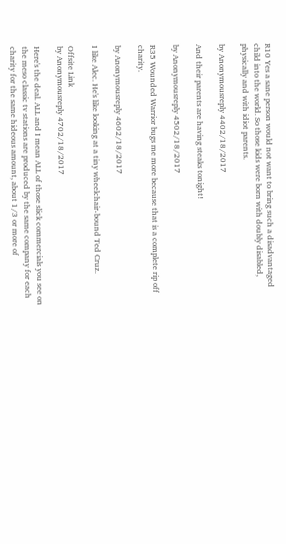R10 Yes a sane person would not want to bring such a disadvantaged child into the world. So those kids were born with doubly disabled, physically and with idiot parents.

by Anonymousreply 4402/18/2017

And their parents are having steaks tonight!

by Anonymousreply 4502/18/2017

R35 Wounded Warrior bugs me more because that is a complete rip off charity.

by Anonymousreply 4602/18/2017

I like Alec. He's like looking at a tiny wheelchair-bound Ted Cruz.

Offsite Link
by Anonymousreply 4702/18/2017

Here's the deal. ALL and I mean ALL of those slick commercials you see on the meso classic tv stations are produced by the same company for each charity for the same hideous amount, about 1/3 or more of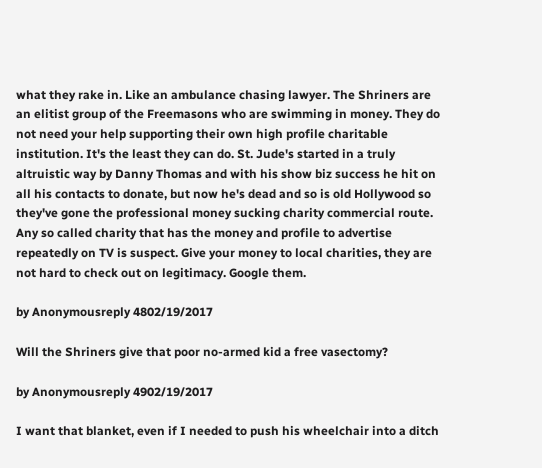what they rake in. Like an ambulance chasing lawyer. The Shriners are an elitist group of the Freemasons who are swimming in money. They do not need your help supporting their own high profile charitable institution. It's the least they can do. St. Jude's started in a truly altruistic way by Danny Thomas and with his show biz success he hit on all his contacts to donate, but now he's dead and so is old Hollywood so they've gone the professional money sucking charity commercial route. Any so called charity that has the money and profile to advertise repeatedly on TV is suspect. Give your money to local charities, they are not hard to check out on legitimacy. Google them.

by Anonymousreply 4802/19/2017

Will the Shriners give that poor no-armed kid a free vasectomy?

by Anonymousreply 4902/19/2017

I want that blanket, even if I needed to push his wheelchair into a ditch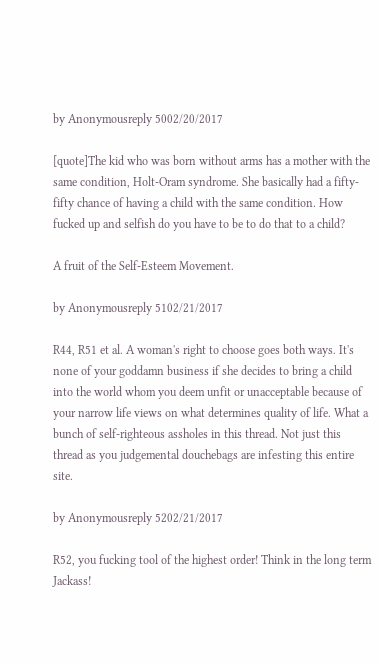by Anonymousreply 5002/20/2017

[quote]The kid who was born without arms has a mother with the same condition, Holt-Oram syndrome. She basically had a fifty-fifty chance of having a child with the same condition. How fucked up and selfish do you have to be to do that to a child?

A fruit of the Self-Esteem Movement.

by Anonymousreply 5102/21/2017

R44, R51 et al. A woman's right to choose goes both ways. It's none of your goddamn business if she decides to bring a child into the world whom you deem unfit or unacceptable because of your narrow life views on what determines quality of life. What a bunch of self-righteous assholes in this thread. Not just this thread as you judgemental douchebags are infesting this entire site.

by Anonymousreply 5202/21/2017

R52, you fucking tool of the highest order! Think in the long term Jackass!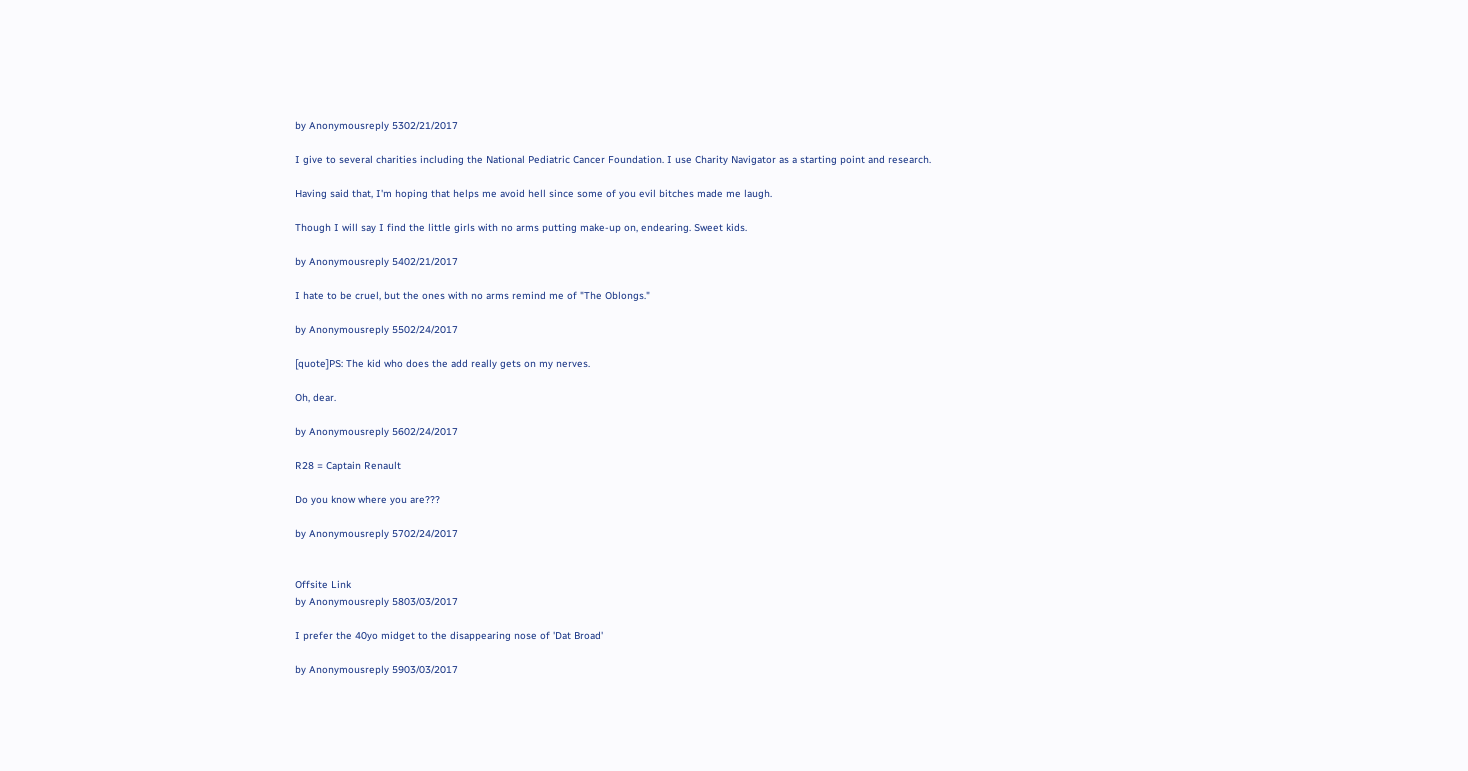by Anonymousreply 5302/21/2017

I give to several charities including the National Pediatric Cancer Foundation. I use Charity Navigator as a starting point and research.

Having said that, I'm hoping that helps me avoid hell since some of you evil bitches made me laugh.

Though I will say I find the little girls with no arms putting make-up on, endearing. Sweet kids.

by Anonymousreply 5402/21/2017

I hate to be cruel, but the ones with no arms remind me of "The Oblongs."

by Anonymousreply 5502/24/2017

[quote]PS: The kid who does the add really gets on my nerves.

Oh, dear.

by Anonymousreply 5602/24/2017

R28 = Captain Renault

Do you know where you are???

by Anonymousreply 5702/24/2017


Offsite Link
by Anonymousreply 5803/03/2017

I prefer the 40yo midget to the disappearing nose of 'Dat Broad'

by Anonymousreply 5903/03/2017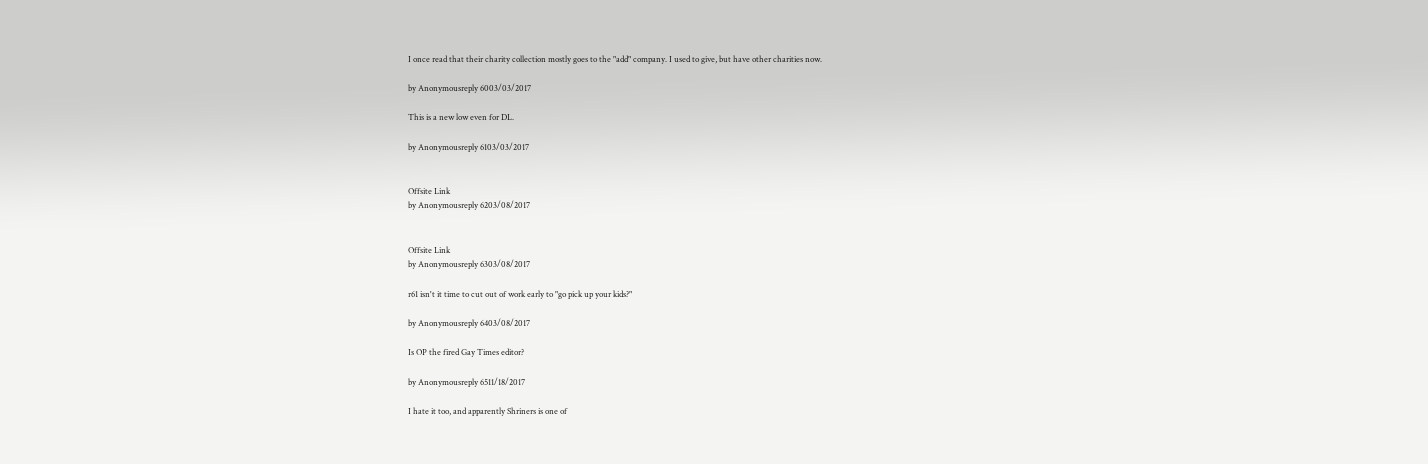I once read that their charity collection mostly goes to the "add" company. I used to give, but have other charities now.

by Anonymousreply 6003/03/2017

This is a new low even for DL.

by Anonymousreply 6103/03/2017


Offsite Link
by Anonymousreply 6203/08/2017


Offsite Link
by Anonymousreply 6303/08/2017

r61 isn't it time to cut out of work early to "go pick up your kids?"

by Anonymousreply 6403/08/2017

Is OP the fired Gay Times editor?

by Anonymousreply 6511/18/2017

I hate it too, and apparently Shriners is one of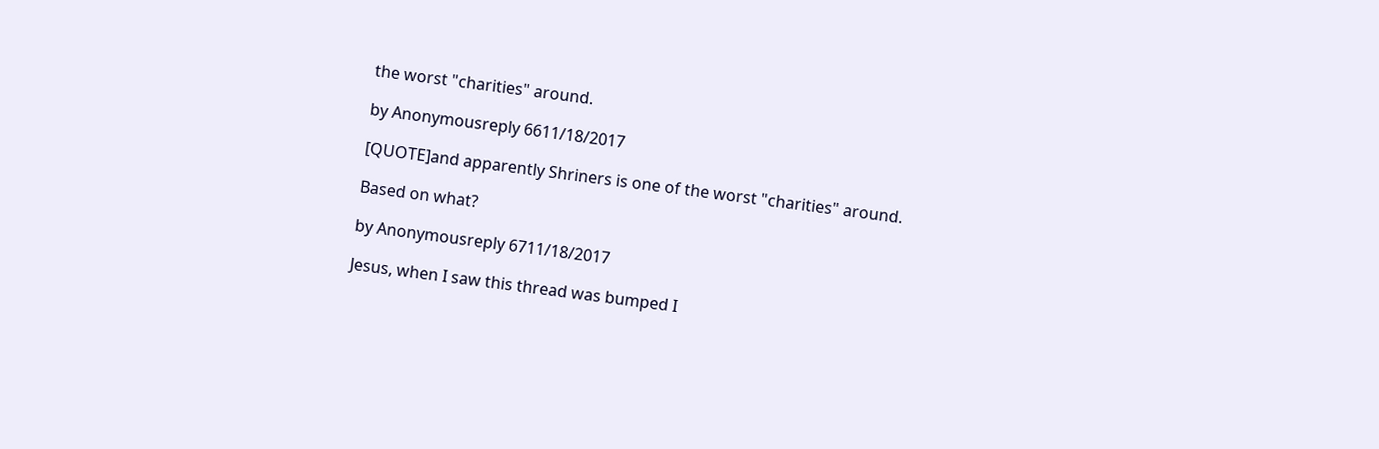the worst "charities" around.

by Anonymousreply 6611/18/2017

[QUOTE]and apparently Shriners is one of the worst "charities" around.

Based on what?

by Anonymousreply 6711/18/2017

Jesus, when I saw this thread was bumped I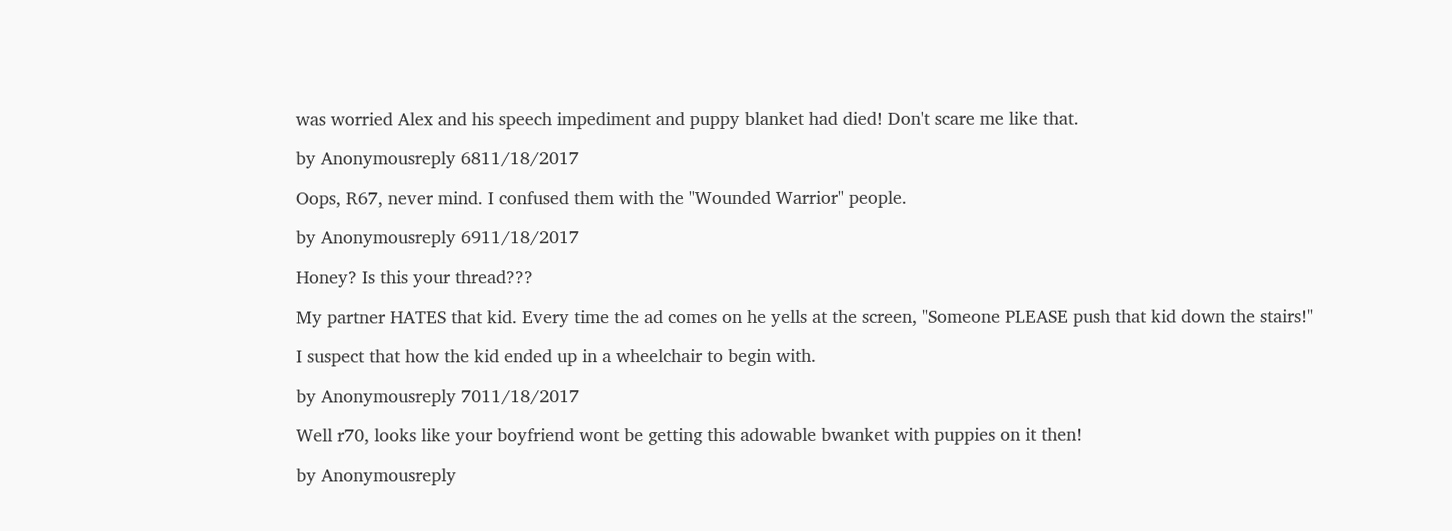was worried Alex and his speech impediment and puppy blanket had died! Don't scare me like that.

by Anonymousreply 6811/18/2017

Oops, R67, never mind. I confused them with the "Wounded Warrior" people.

by Anonymousreply 6911/18/2017

Honey? Is this your thread???

My partner HATES that kid. Every time the ad comes on he yells at the screen, "Someone PLEASE push that kid down the stairs!"

I suspect that how the kid ended up in a wheelchair to begin with.

by Anonymousreply 7011/18/2017

Well r70, looks like your boyfriend wont be getting this adowable bwanket with puppies on it then!

by Anonymousreply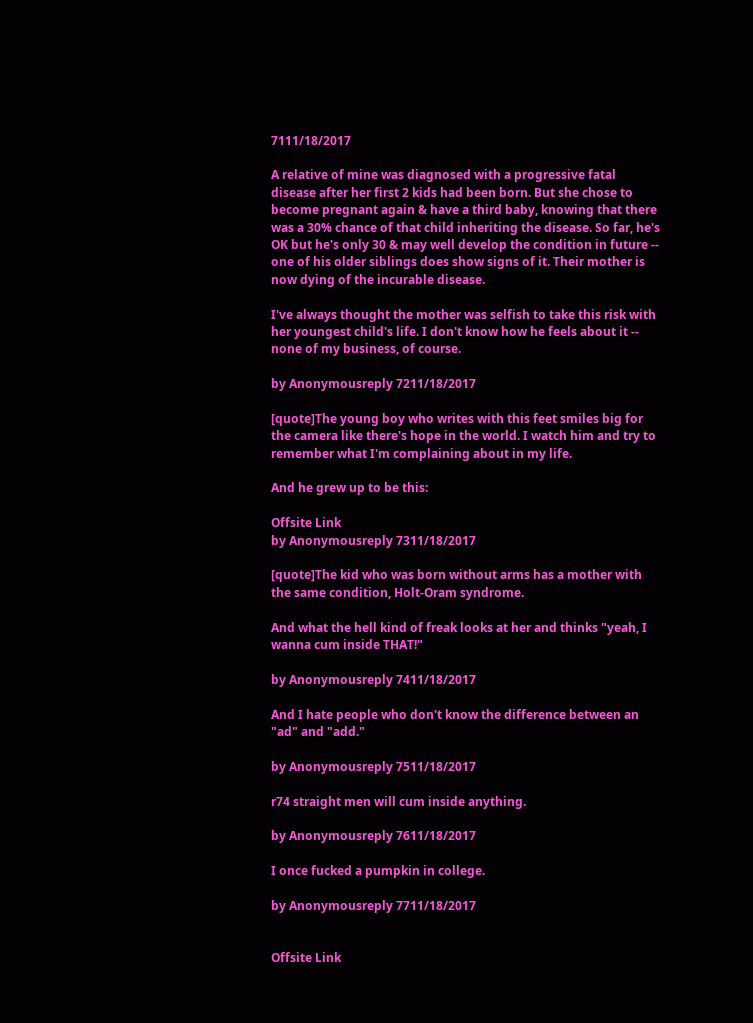7111/18/2017

A relative of mine was diagnosed with a progressive fatal disease after her first 2 kids had been born. But she chose to become pregnant again & have a third baby, knowing that there was a 30% chance of that child inheriting the disease. So far, he's OK but he's only 30 & may well develop the condition in future -- one of his older siblings does show signs of it. Their mother is now dying of the incurable disease.

I've always thought the mother was selfish to take this risk with her youngest child's life. I don't know how he feels about it -- none of my business, of course.

by Anonymousreply 7211/18/2017

[quote]The young boy who writes with this feet smiles big for the camera like there's hope in the world. I watch him and try to remember what I'm complaining about in my life.

And he grew up to be this:

Offsite Link
by Anonymousreply 7311/18/2017

[quote]The kid who was born without arms has a mother with the same condition, Holt-Oram syndrome.

And what the hell kind of freak looks at her and thinks "yeah, I wanna cum inside THAT!"

by Anonymousreply 7411/18/2017

And I hate people who don't know the difference between an "ad" and "add."

by Anonymousreply 7511/18/2017

r74 straight men will cum inside anything.

by Anonymousreply 7611/18/2017

I once fucked a pumpkin in college.

by Anonymousreply 7711/18/2017


Offsite Link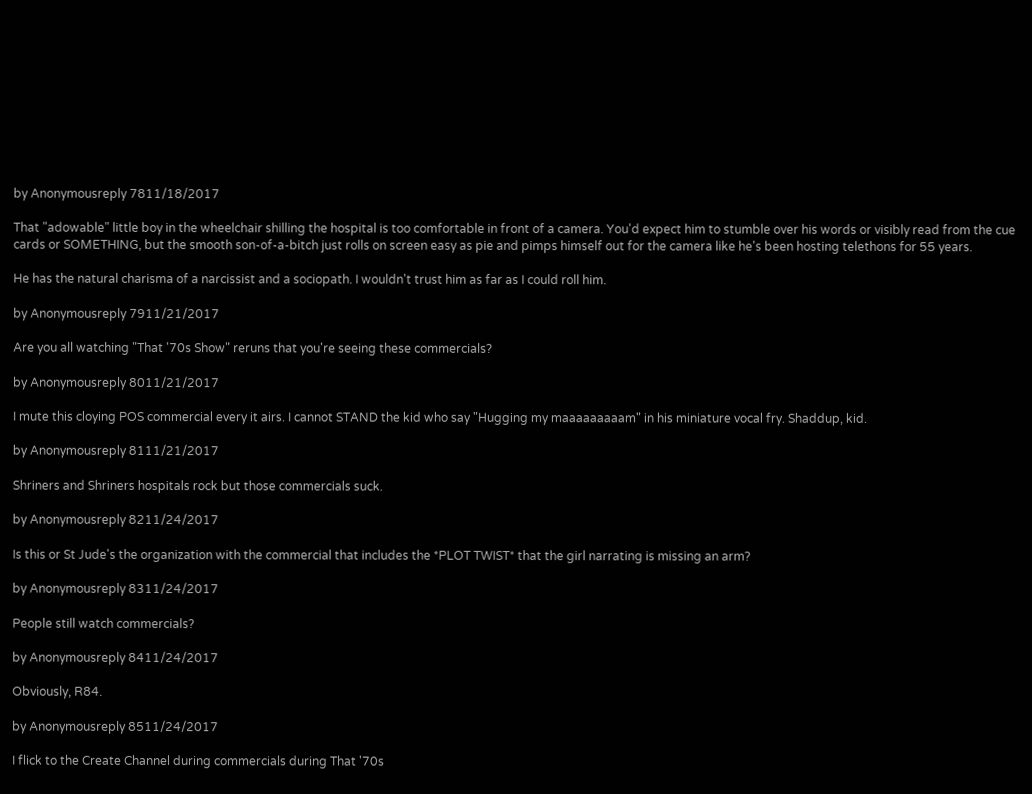by Anonymousreply 7811/18/2017

That "adowable" little boy in the wheelchair shilling the hospital is too comfortable in front of a camera. You'd expect him to stumble over his words or visibly read from the cue cards or SOMETHING, but the smooth son-of-a-bitch just rolls on screen easy as pie and pimps himself out for the camera like he's been hosting telethons for 55 years.

He has the natural charisma of a narcissist and a sociopath. I wouldn't trust him as far as I could roll him.

by Anonymousreply 7911/21/2017

Are you all watching "That '70s Show" reruns that you're seeing these commercials?

by Anonymousreply 8011/21/2017

I mute this cloying POS commercial every it airs. I cannot STAND the kid who say "Hugging my maaaaaaaaam" in his miniature vocal fry. Shaddup, kid.

by Anonymousreply 8111/21/2017

Shriners and Shriners hospitals rock but those commercials suck.

by Anonymousreply 8211/24/2017

Is this or St Jude's the organization with the commercial that includes the *PLOT TWIST* that the girl narrating is missing an arm?

by Anonymousreply 8311/24/2017

People still watch commercials?

by Anonymousreply 8411/24/2017

Obviously, R84.

by Anonymousreply 8511/24/2017

I flick to the Create Channel during commercials during That '70s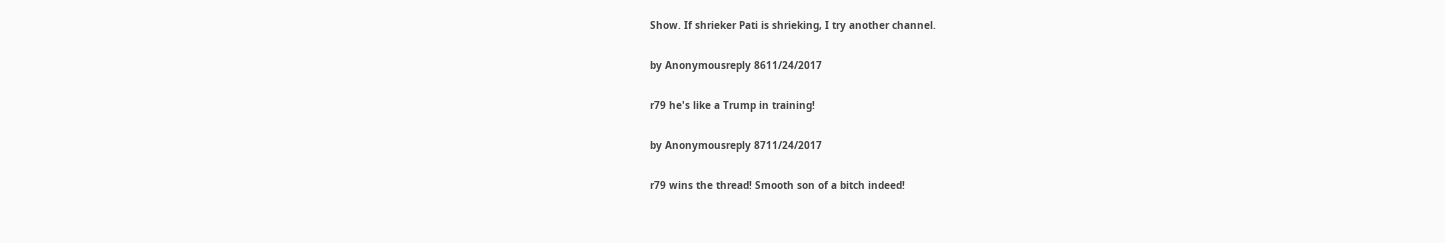Show. If shrieker Pati is shrieking, I try another channel.

by Anonymousreply 8611/24/2017

r79 he's like a Trump in training!

by Anonymousreply 8711/24/2017

r79 wins the thread! Smooth son of a bitch indeed!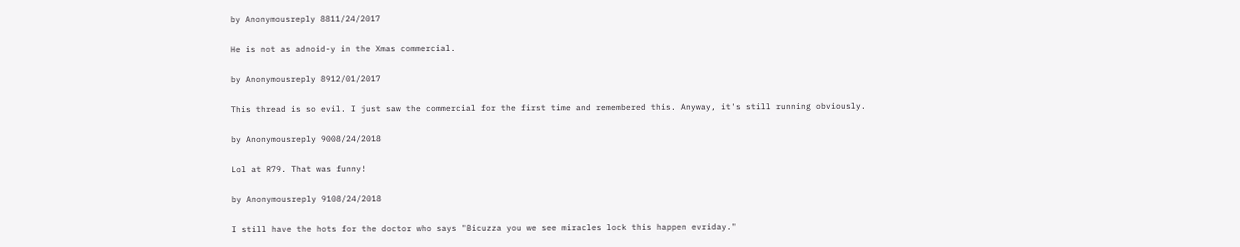by Anonymousreply 8811/24/2017

He is not as adnoid-y in the Xmas commercial.

by Anonymousreply 8912/01/2017

This thread is so evil. I just saw the commercial for the first time and remembered this. Anyway, it's still running obviously.

by Anonymousreply 9008/24/2018

Lol at R79. That was funny!

by Anonymousreply 9108/24/2018

I still have the hots for the doctor who says "Bicuzza you we see miracles lock this happen evriday."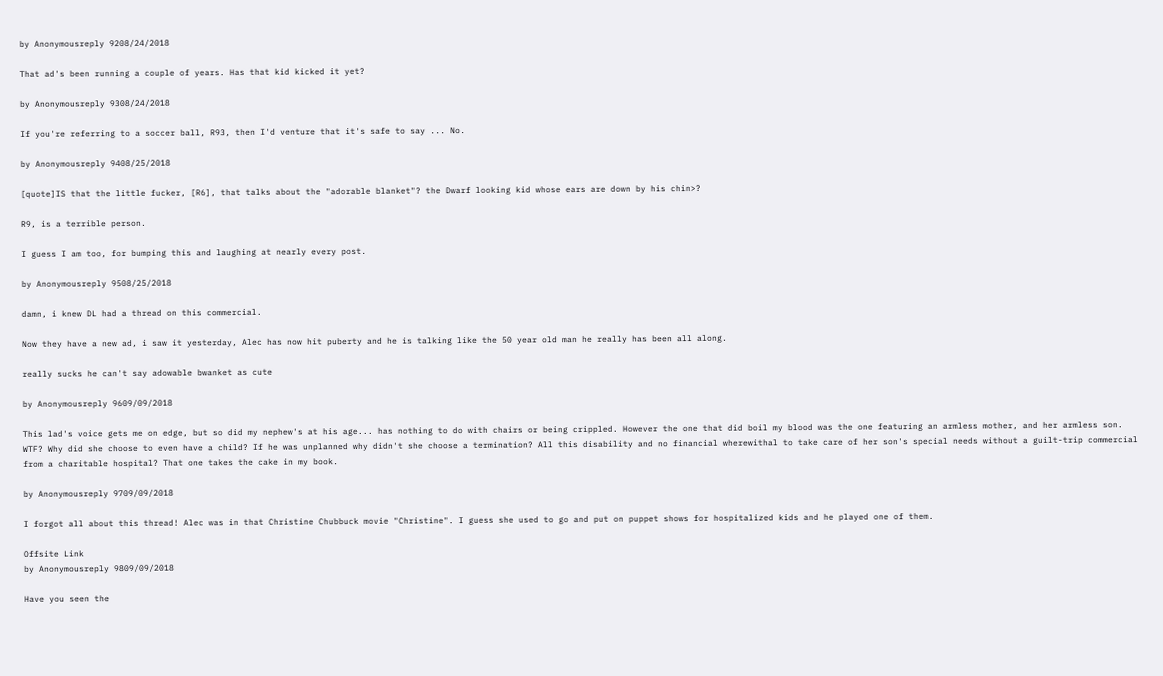by Anonymousreply 9208/24/2018

That ad's been running a couple of years. Has that kid kicked it yet?

by Anonymousreply 9308/24/2018

If you're referring to a soccer ball, R93, then I'd venture that it's safe to say ... No.

by Anonymousreply 9408/25/2018

[quote]IS that the little fucker, [R6], that talks about the "adorable blanket"? the Dwarf looking kid whose ears are down by his chin>?

R9, is a terrible person.

I guess I am too, for bumping this and laughing at nearly every post.

by Anonymousreply 9508/25/2018

damn, i knew DL had a thread on this commercial.

Now they have a new ad, i saw it yesterday, Alec has now hit puberty and he is talking like the 50 year old man he really has been all along.

really sucks he can't say adowable bwanket as cute

by Anonymousreply 9609/09/2018

This lad's voice gets me on edge, but so did my nephew's at his age... has nothing to do with chairs or being crippled. However the one that did boil my blood was the one featuring an armless mother, and her armless son. WTF? Why did she choose to even have a child? If he was unplanned why didn't she choose a termination? All this disability and no financial wherewithal to take care of her son's special needs without a guilt-trip commercial from a charitable hospital? That one takes the cake in my book.

by Anonymousreply 9709/09/2018

I forgot all about this thread! Alec was in that Christine Chubbuck movie "Christine". I guess she used to go and put on puppet shows for hospitalized kids and he played one of them.

Offsite Link
by Anonymousreply 9809/09/2018

Have you seen the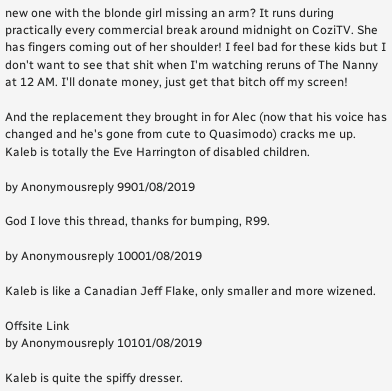new one with the blonde girl missing an arm? It runs during practically every commercial break around midnight on CoziTV. She has fingers coming out of her shoulder! I feel bad for these kids but I don't want to see that shit when I'm watching reruns of The Nanny at 12 AM. I'll donate money, just get that bitch off my screen!

And the replacement they brought in for Alec (now that his voice has changed and he's gone from cute to Quasimodo) cracks me up. Kaleb is totally the Eve Harrington of disabled children.

by Anonymousreply 9901/08/2019

God I love this thread, thanks for bumping, R99.

by Anonymousreply 10001/08/2019

Kaleb is like a Canadian Jeff Flake, only smaller and more wizened.

Offsite Link
by Anonymousreply 10101/08/2019

Kaleb is quite the spiffy dresser.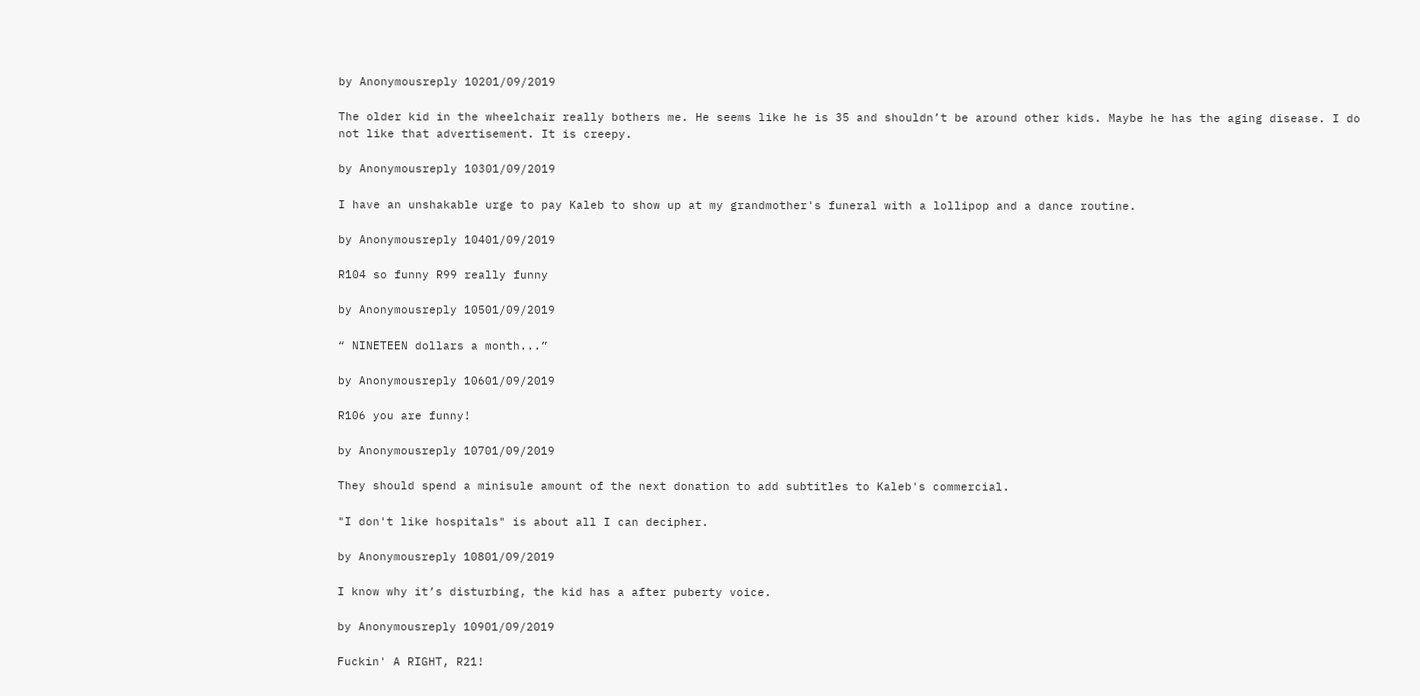by Anonymousreply 10201/09/2019

The older kid in the wheelchair really bothers me. He seems like he is 35 and shouldn’t be around other kids. Maybe he has the aging disease. I do not like that advertisement. It is creepy.

by Anonymousreply 10301/09/2019

I have an unshakable urge to pay Kaleb to show up at my grandmother's funeral with a lollipop and a dance routine.

by Anonymousreply 10401/09/2019

R104 so funny R99 really funny

by Anonymousreply 10501/09/2019

“ NINETEEN dollars a month...”

by Anonymousreply 10601/09/2019

R106 you are funny!

by Anonymousreply 10701/09/2019

They should spend a minisule amount of the next donation to add subtitles to Kaleb's commercial.

"I don't like hospitals" is about all I can decipher.

by Anonymousreply 10801/09/2019

I know why it’s disturbing, the kid has a after puberty voice.

by Anonymousreply 10901/09/2019

Fuckin' A RIGHT, R21!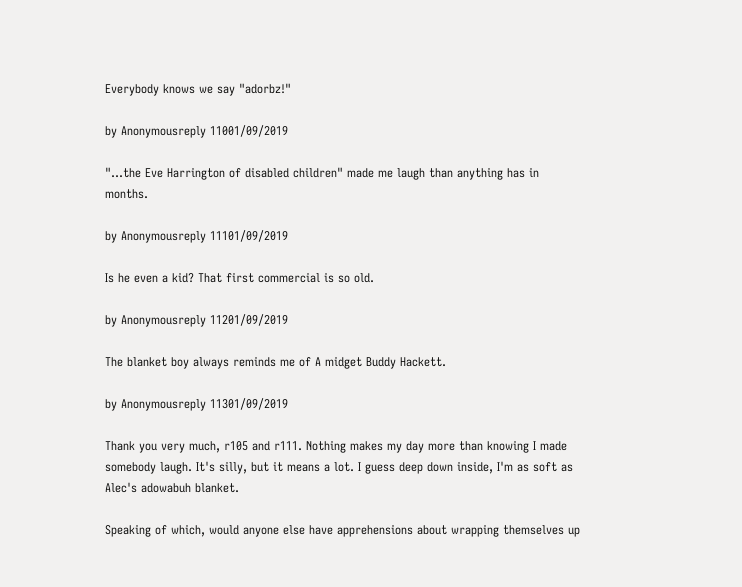Everybody knows we say "adorbz!"

by Anonymousreply 11001/09/2019

"...the Eve Harrington of disabled children" made me laugh than anything has in months.

by Anonymousreply 11101/09/2019

Is he even a kid? That first commercial is so old.

by Anonymousreply 11201/09/2019

The blanket boy always reminds me of A midget Buddy Hackett.

by Anonymousreply 11301/09/2019

Thank you very much, r105 and r111. Nothing makes my day more than knowing I made somebody laugh. It's silly, but it means a lot. I guess deep down inside, I'm as soft as Alec's adowabuh blanket.

Speaking of which, would anyone else have apprehensions about wrapping themselves up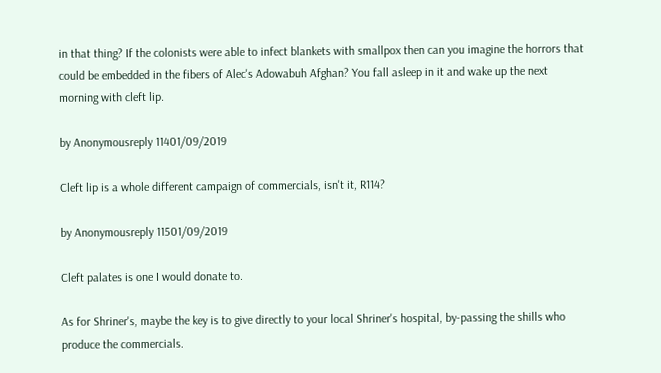in that thing? If the colonists were able to infect blankets with smallpox then can you imagine the horrors that could be embedded in the fibers of Alec's Adowabuh Afghan? You fall asleep in it and wake up the next morning with cleft lip.

by Anonymousreply 11401/09/2019

Cleft lip is a whole different campaign of commercials, isn't it, R114?

by Anonymousreply 11501/09/2019

Cleft palates is one I would donate to.

As for Shriner's, maybe the key is to give directly to your local Shriner's hospital, by-passing the shills who produce the commercials.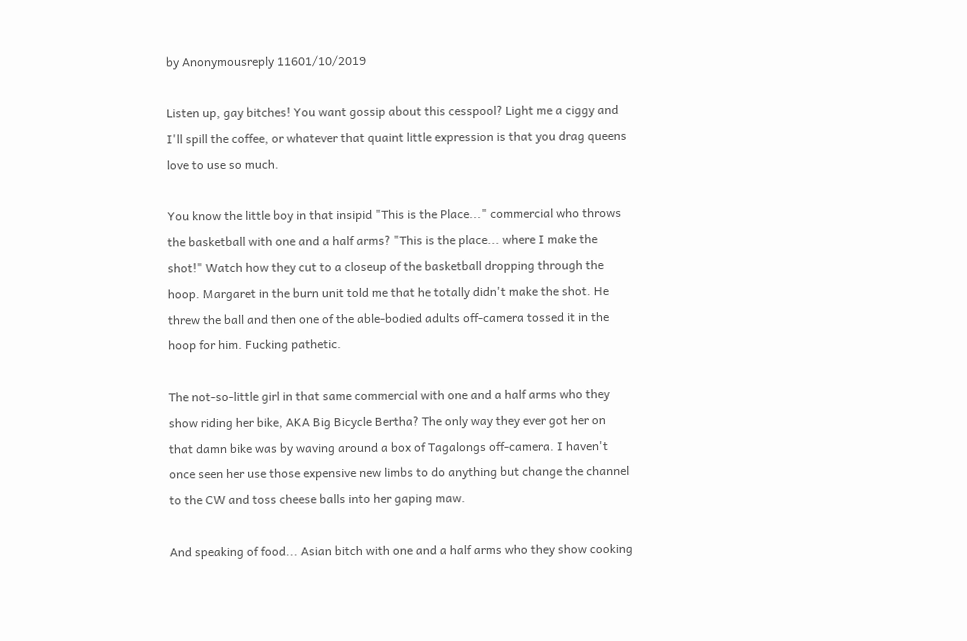by Anonymousreply 11601/10/2019

Listen up, gay bitches! You want gossip about this cesspool? Light me a ciggy and I'll spill the coffee, or whatever that quaint little expression is that you drag queens love to use so much.

You know the little boy in that insipid "This is the Place..." commercial who throws the basketball with one and a half arms? "This is the place... where I make the shot!" Watch how they cut to a closeup of the basketball dropping through the hoop. Margaret in the burn unit told me that he totally didn't make the shot. He threw the ball and then one of the able-bodied adults off-camera tossed it in the hoop for him. Fucking pathetic.

The not-so-little girl in that same commercial with one and a half arms who they show riding her bike, AKA Big Bicycle Bertha? The only way they ever got her on that damn bike was by waving around a box of Tagalongs off-camera. I haven't once seen her use those expensive new limbs to do anything but change the channel to the CW and toss cheese balls into her gaping maw.

And speaking of food... Asian bitch with one and a half arms who they show cooking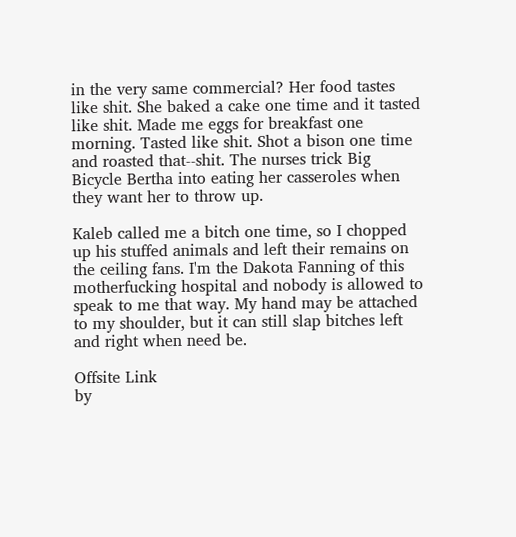in the very same commercial? Her food tastes like shit. She baked a cake one time and it tasted like shit. Made me eggs for breakfast one morning. Tasted like shit. Shot a bison one time and roasted that--shit. The nurses trick Big Bicycle Bertha into eating her casseroles when they want her to throw up.

Kaleb called me a bitch one time, so I chopped up his stuffed animals and left their remains on the ceiling fans. I'm the Dakota Fanning of this motherfucking hospital and nobody is allowed to speak to me that way. My hand may be attached to my shoulder, but it can still slap bitches left and right when need be.

Offsite Link
by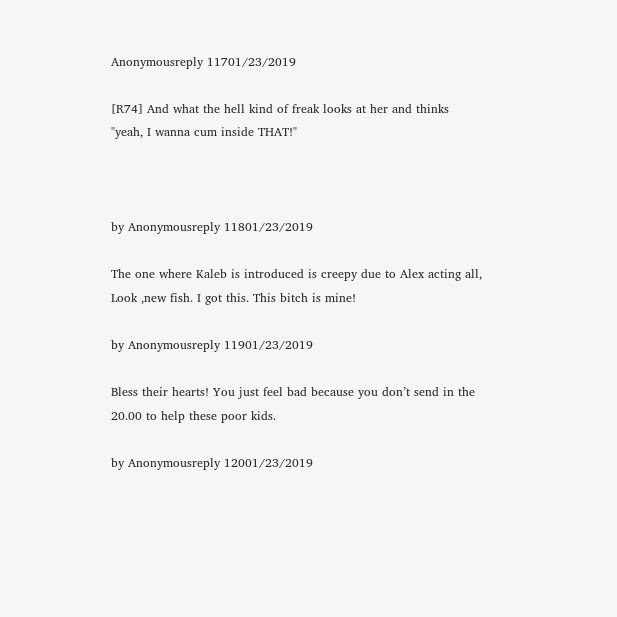Anonymousreply 11701/23/2019

[R74] And what the hell kind of freak looks at her and thinks "yeah, I wanna cum inside THAT!"



by Anonymousreply 11801/23/2019

The one where Kaleb is introduced is creepy due to Alex acting all, Look ,new fish. I got this. This bitch is mine!

by Anonymousreply 11901/23/2019

Bless their hearts! You just feel bad because you don’t send in the 20.00 to help these poor kids.

by Anonymousreply 12001/23/2019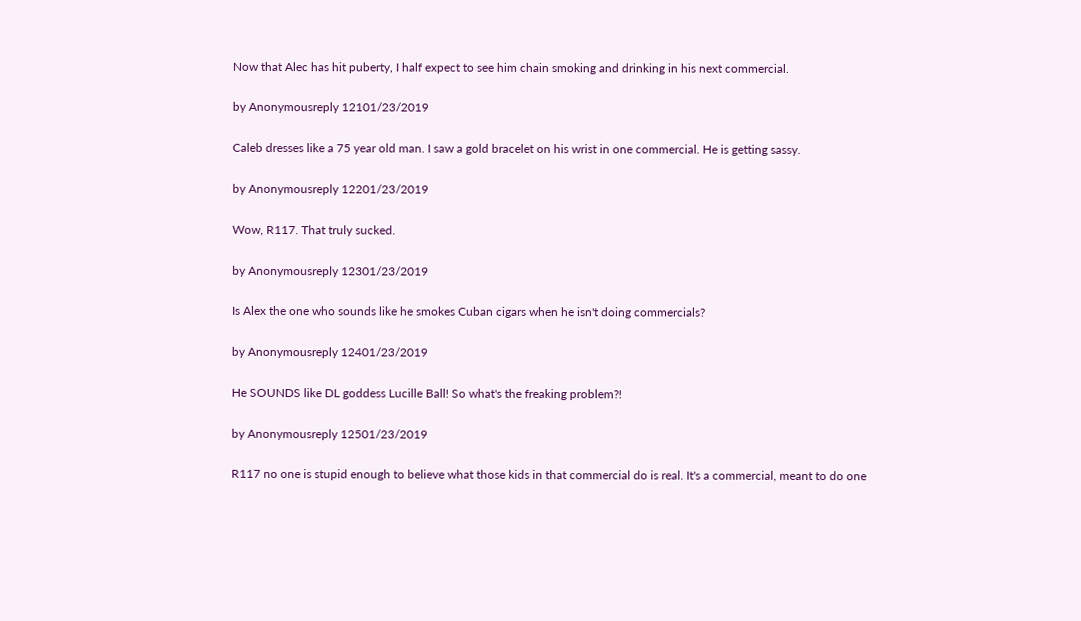Now that Alec has hit puberty, I half expect to see him chain smoking and drinking in his next commercial.

by Anonymousreply 12101/23/2019

Caleb dresses like a 75 year old man. I saw a gold bracelet on his wrist in one commercial. He is getting sassy.

by Anonymousreply 12201/23/2019

Wow, R117. That truly sucked.

by Anonymousreply 12301/23/2019

Is Alex the one who sounds like he smokes Cuban cigars when he isn't doing commercials?

by Anonymousreply 12401/23/2019

He SOUNDS like DL goddess Lucille Ball! So what's the freaking problem?!

by Anonymousreply 12501/23/2019

R117 no one is stupid enough to believe what those kids in that commercial do is real. It's a commercial, meant to do one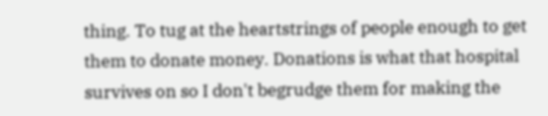thing. To tug at the heartstrings of people enough to get them to donate money. Donations is what that hospital survives on so I don't begrudge them for making the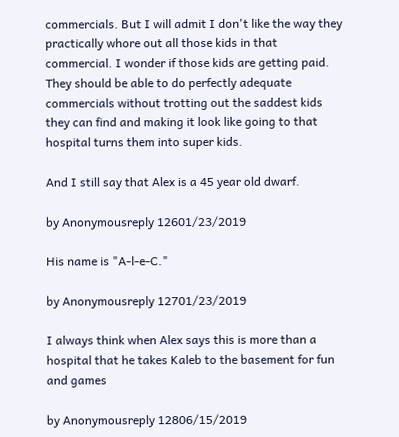commercials. But I will admit I don't like the way they practically whore out all those kids in that commercial. I wonder if those kids are getting paid. They should be able to do perfectly adequate commercials without trotting out the saddest kids they can find and making it look like going to that hospital turns them into super kids.

And I still say that Alex is a 45 year old dwarf.

by Anonymousreply 12601/23/2019

His name is "A-l-e-C."

by Anonymousreply 12701/23/2019

I always think when Alex says this is more than a hospital that he takes Kaleb to the basement for fun and games

by Anonymousreply 12806/15/2019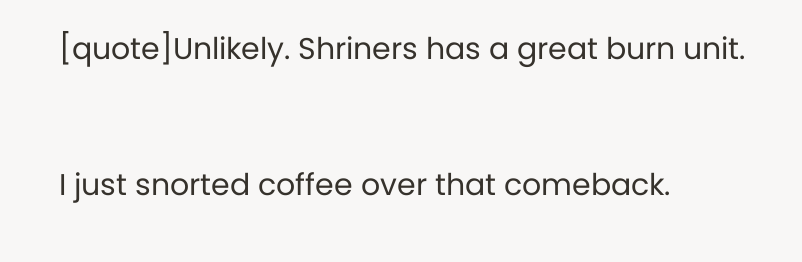[quote]Unlikely. Shriners has a great burn unit.

I just snorted coffee over that comeback.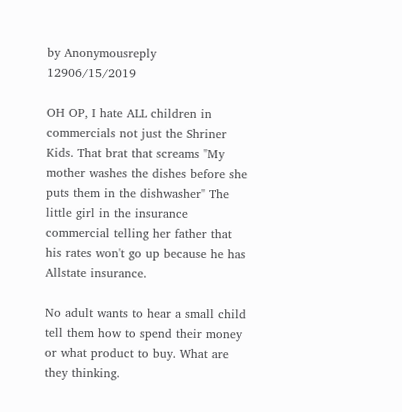by Anonymousreply 12906/15/2019

OH OP, I hate ALL children in commercials not just the Shriner Kids. That brat that screams "My mother washes the dishes before she puts them in the dishwasher" The little girl in the insurance commercial telling her father that his rates won't go up because he has Allstate insurance.

No adult wants to hear a small child tell them how to spend their money or what product to buy. What are they thinking.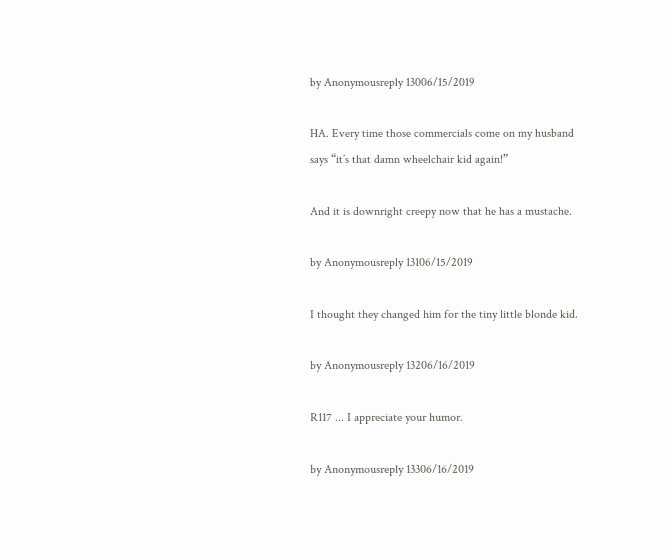by Anonymousreply 13006/15/2019

HA. Every time those commercials come on my husband says “it’s that damn wheelchair kid again!”

And it is downright creepy now that he has a mustache.

by Anonymousreply 13106/15/2019

I thought they changed him for the tiny little blonde kid.

by Anonymousreply 13206/16/2019

R117 ... I appreciate your humor.

by Anonymousreply 13306/16/2019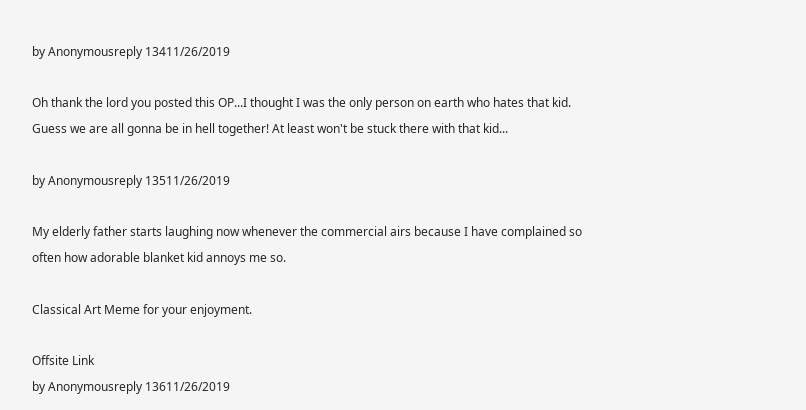by Anonymousreply 13411/26/2019

Oh thank the lord you posted this OP...I thought I was the only person on earth who hates that kid. Guess we are all gonna be in hell together! At least won't be stuck there with that kid...

by Anonymousreply 13511/26/2019

My elderly father starts laughing now whenever the commercial airs because I have complained so often how adorable blanket kid annoys me so.

Classical Art Meme for your enjoyment.

Offsite Link
by Anonymousreply 13611/26/2019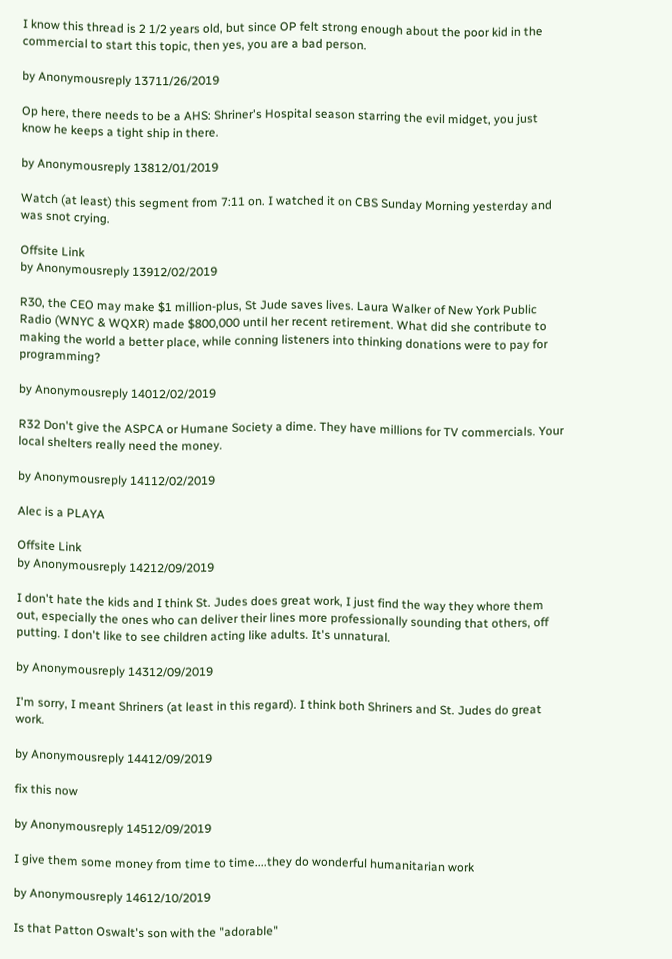I know this thread is 2 1/2 years old, but since OP felt strong enough about the poor kid in the commercial to start this topic, then yes, you are a bad person.

by Anonymousreply 13711/26/2019

Op here, there needs to be a AHS: Shriner's Hospital season starring the evil midget, you just know he keeps a tight ship in there.

by Anonymousreply 13812/01/2019

Watch (at least) this segment from 7:11 on. I watched it on CBS Sunday Morning yesterday and was snot crying.

Offsite Link
by Anonymousreply 13912/02/2019

R30, the CEO may make $1 million-plus, St Jude saves lives. Laura Walker of New York Public Radio (WNYC & WQXR) made $800,000 until her recent retirement. What did she contribute to making the world a better place, while conning listeners into thinking donations were to pay for programming?

by Anonymousreply 14012/02/2019

R32 Don't give the ASPCA or Humane Society a dime. They have millions for TV commercials. Your local shelters really need the money.

by Anonymousreply 14112/02/2019

Alec is a PLAYA

Offsite Link
by Anonymousreply 14212/09/2019

I don't hate the kids and I think St. Judes does great work, I just find the way they whore them out, especially the ones who can deliver their lines more professionally sounding that others, off putting. I don't like to see children acting like adults. It's unnatural.

by Anonymousreply 14312/09/2019

I'm sorry, I meant Shriners (at least in this regard). I think both Shriners and St. Judes do great work.

by Anonymousreply 14412/09/2019

fix this now

by Anonymousreply 14512/09/2019

I give them some money from time to time....they do wonderful humanitarian work

by Anonymousreply 14612/10/2019

Is that Patton Oswalt's son with the "adorable"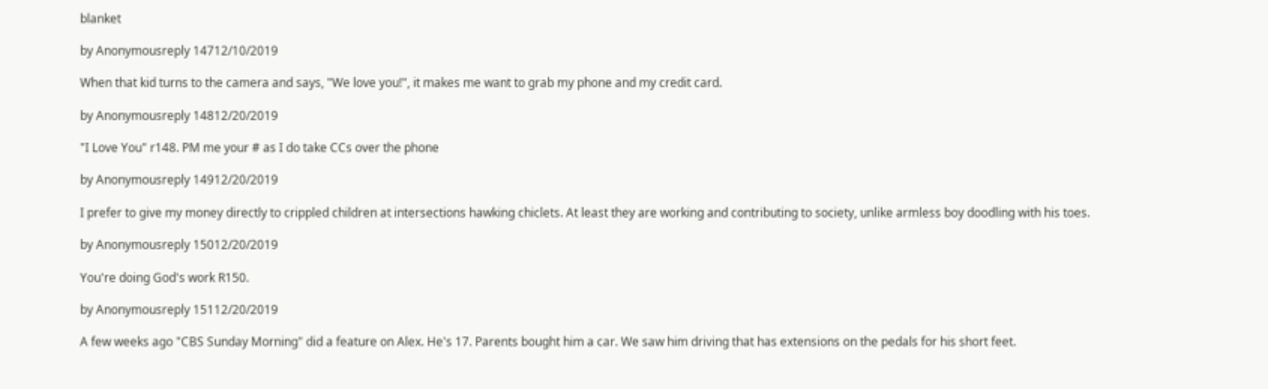blanket

by Anonymousreply 14712/10/2019

When that kid turns to the camera and says, "We love you!", it makes me want to grab my phone and my credit card.

by Anonymousreply 14812/20/2019

"I Love You" r148. PM me your # as I do take CCs over the phone

by Anonymousreply 14912/20/2019

I prefer to give my money directly to crippled children at intersections hawking chiclets. At least they are working and contributing to society, unlike armless boy doodling with his toes.

by Anonymousreply 15012/20/2019

You're doing God's work R150.

by Anonymousreply 15112/20/2019

A few weeks ago "CBS Sunday Morning" did a feature on Alex. He's 17. Parents bought him a car. We saw him driving that has extensions on the pedals for his short feet.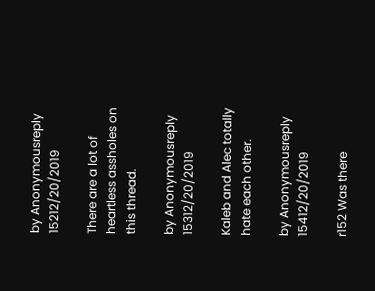by Anonymousreply 15212/20/2019

There are a lot of heartless assholes on this thread.

by Anonymousreply 15312/20/2019

Kaleb and Alec totally hate each other.

by Anonymousreply 15412/20/2019

r152 Was there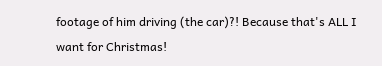footage of him driving (the car)?! Because that's ALL I want for Christmas!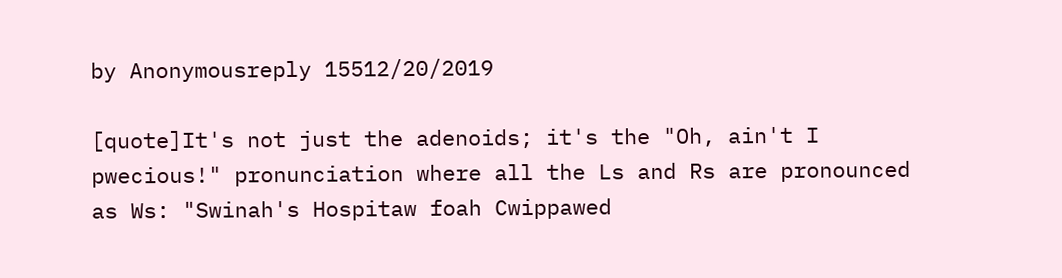by Anonymousreply 15512/20/2019

[quote]It's not just the adenoids; it's the "Oh, ain't I pwecious!" pronunciation where all the Ls and Rs are pronounced as Ws: "Swinah's Hospitaw foah Cwippawed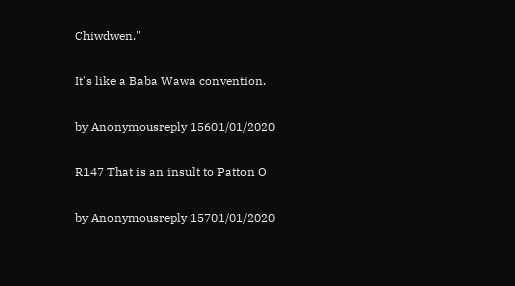Chiwdwen."

It's like a Baba Wawa convention.

by Anonymousreply 15601/01/2020

R147 That is an insult to Patton O

by Anonymousreply 15701/01/2020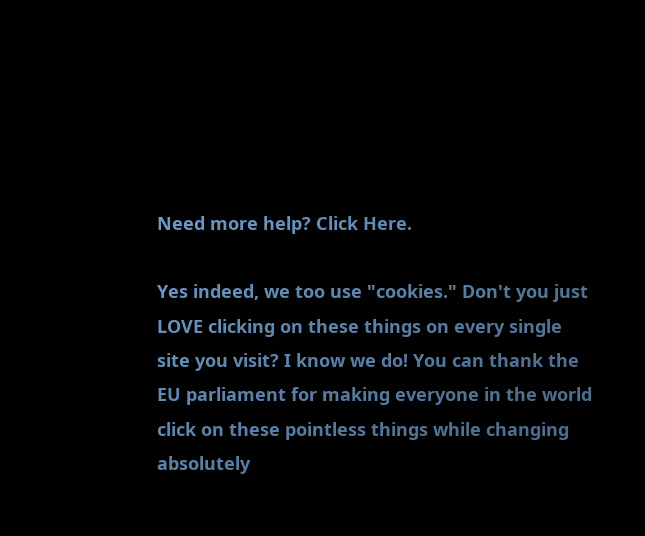Need more help? Click Here.

Yes indeed, we too use "cookies." Don't you just LOVE clicking on these things on every single site you visit? I know we do! You can thank the EU parliament for making everyone in the world click on these pointless things while changing absolutely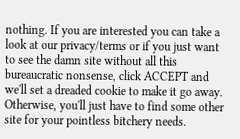nothing. If you are interested you can take a look at our privacy/terms or if you just want to see the damn site without all this bureaucratic nonsense, click ACCEPT and we'll set a dreaded cookie to make it go away. Otherwise, you'll just have to find some other site for your pointless bitchery needs.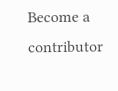Become a contributor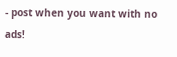- post when you want with no ads!